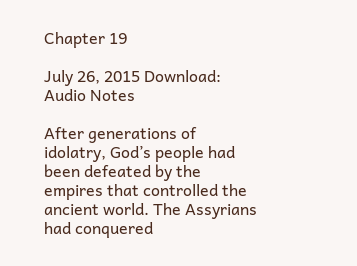Chapter 19

July 26, 2015 Download: Audio Notes

After generations of idolatry, God’s people had been defeated by the empires that controlled the ancient world. The Assyrians had conquered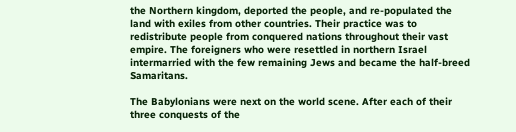the Northern kingdom, deported the people, and re-populated the land with exiles from other countries. Their practice was to redistribute people from conquered nations throughout their vast empire. The foreigners who were resettled in northern Israel intermarried with the few remaining Jews and became the half-breed Samaritans.

The Babylonians were next on the world scene. After each of their three conquests of the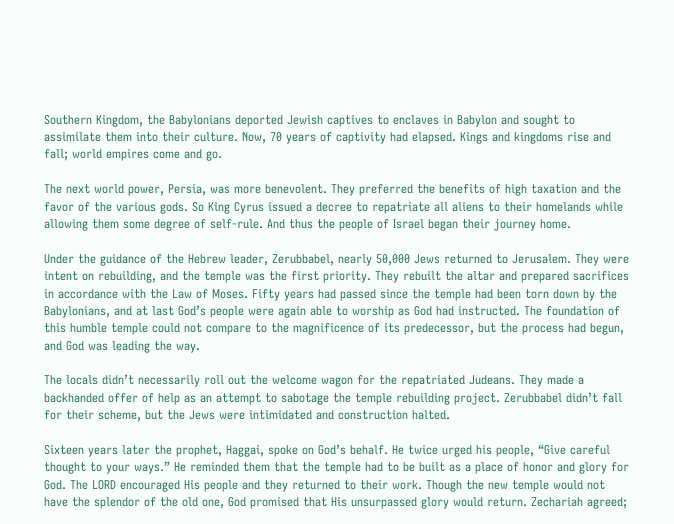Southern Kingdom, the Babylonians deported Jewish captives to enclaves in Babylon and sought to assimilate them into their culture. Now, 70 years of captivity had elapsed. Kings and kingdoms rise and fall; world empires come and go.

The next world power, Persia, was more benevolent. They preferred the benefits of high taxation and the favor of the various gods. So King Cyrus issued a decree to repatriate all aliens to their homelands while allowing them some degree of self-rule. And thus the people of Israel began their journey home.

Under the guidance of the Hebrew leader, Zerubbabel, nearly 50,000 Jews returned to Jerusalem. They were intent on rebuilding, and the temple was the first priority. They rebuilt the altar and prepared sacrifices in accordance with the Law of Moses. Fifty years had passed since the temple had been torn down by the Babylonians, and at last God’s people were again able to worship as God had instructed. The foundation of this humble temple could not compare to the magnificence of its predecessor, but the process had begun, and God was leading the way.

The locals didn’t necessarily roll out the welcome wagon for the repatriated Judeans. They made a backhanded offer of help as an attempt to sabotage the temple rebuilding project. Zerubbabel didn’t fall for their scheme, but the Jews were intimidated and construction halted.

Sixteen years later the prophet, Haggai, spoke on God’s behalf. He twice urged his people, “Give careful thought to your ways.” He reminded them that the temple had to be built as a place of honor and glory for God. The LORD encouraged His people and they returned to their work. Though the new temple would not have the splendor of the old one, God promised that His unsurpassed glory would return. Zechariah agreed;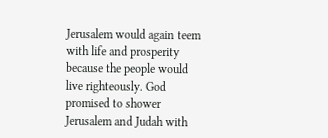Jerusalem would again teem with life and prosperity because the people would live righteously. God promised to shower Jerusalem and Judah with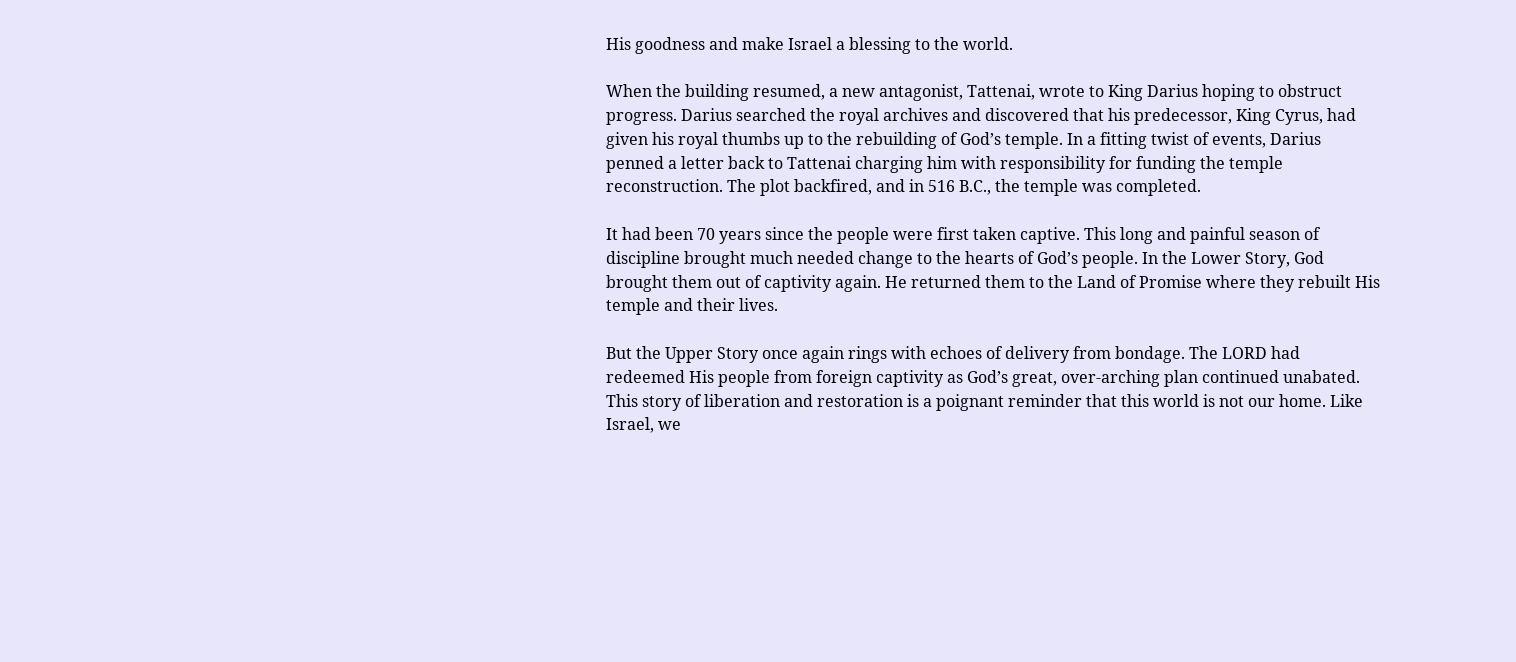His goodness and make Israel a blessing to the world.

When the building resumed, a new antagonist, Tattenai, wrote to King Darius hoping to obstruct progress. Darius searched the royal archives and discovered that his predecessor, King Cyrus, had given his royal thumbs up to the rebuilding of God’s temple. In a fitting twist of events, Darius penned a letter back to Tattenai charging him with responsibility for funding the temple reconstruction. The plot backfired, and in 516 B.C., the temple was completed.

It had been 70 years since the people were first taken captive. This long and painful season of discipline brought much needed change to the hearts of God’s people. In the Lower Story, God brought them out of captivity again. He returned them to the Land of Promise where they rebuilt His temple and their lives.

But the Upper Story once again rings with echoes of delivery from bondage. The LORD had redeemed His people from foreign captivity as God’s great, over-arching plan continued unabated. This story of liberation and restoration is a poignant reminder that this world is not our home. Like Israel, we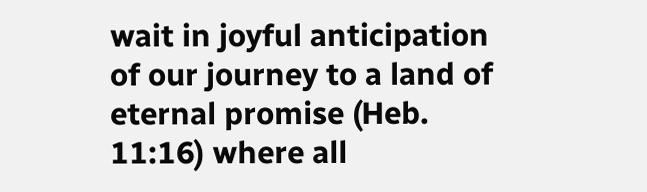wait in joyful anticipation of our journey to a land of eternal promise (Heb. 11:16) where all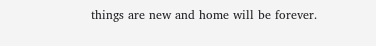things are new and home will be forever.